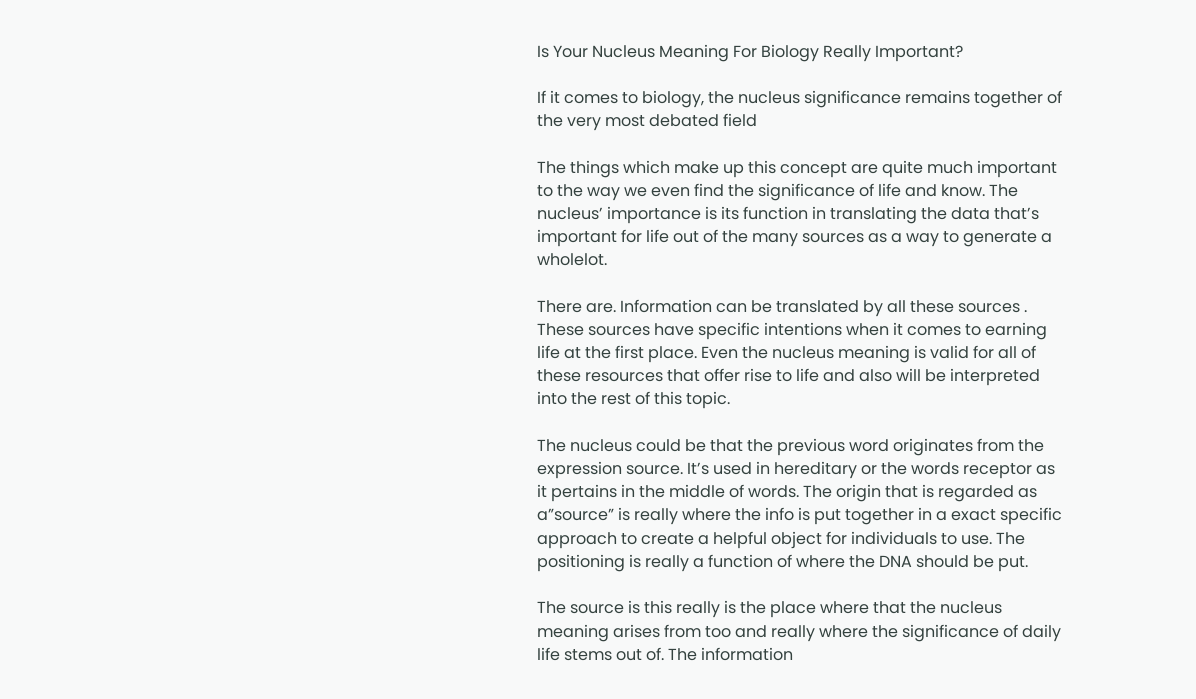Is Your Nucleus Meaning For Biology Really Important?

If it comes to biology, the nucleus significance remains together of the very most debated field

The things which make up this concept are quite much important to the way we even find the significance of life and know. The nucleus’ importance is its function in translating the data that’s important for life out of the many sources as a way to generate a wholelot.

There are. Information can be translated by all these sources . These sources have specific intentions when it comes to earning life at the first place. Even the nucleus meaning is valid for all of these resources that offer rise to life and also will be interpreted into the rest of this topic.

The nucleus could be that the previous word originates from the expression source. It’s used in hereditary or the words receptor as it pertains in the middle of words. The origin that is regarded as a”source” is really where the info is put together in a exact specific approach to create a helpful object for individuals to use. The positioning is really a function of where the DNA should be put.

The source is this really is the place where that the nucleus meaning arises from too and really where the significance of daily life stems out of. The information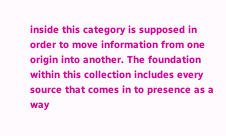inside this category is supposed in order to move information from one origin into another. The foundation within this collection includes every source that comes in to presence as a way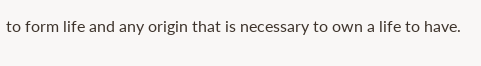to form life and any origin that is necessary to own a life to have.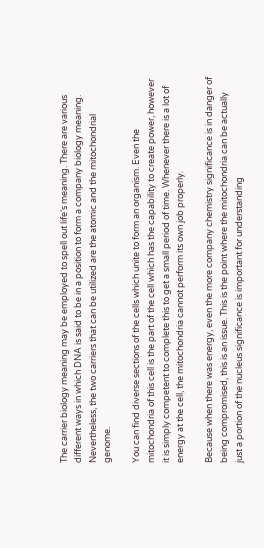The carrier biology meaning may be employed to spell out life’s meaning. There are various different ways in which DNA is said to be in a position to form a company biology meaning. Nevertheless, the two carriers that can be utilized are the atomic and the mitochondrial genome.

You can find diverse sections of the cells which unite to form an organism. Even the mitochondria of this cell is the part of the cell which has the capability to create power, however it is simply competent to complete this to get a small period of time. Whenever there is a lot of energy at the cell, the mitochondria cannot perform its own job properly.

Because when there was energy, even the more company chemistry significance is in danger of being compromised, this is an issue. This is the point where the mitochondria can be actually just a portion of the nucleus significance is important for understanding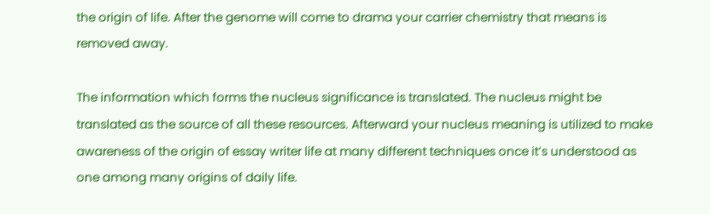the origin of life. After the genome will come to drama your carrier chemistry that means is removed away.

The information which forms the nucleus significance is translated. The nucleus might be translated as the source of all these resources. Afterward your nucleus meaning is utilized to make awareness of the origin of essay writer life at many different techniques once it’s understood as one among many origins of daily life.